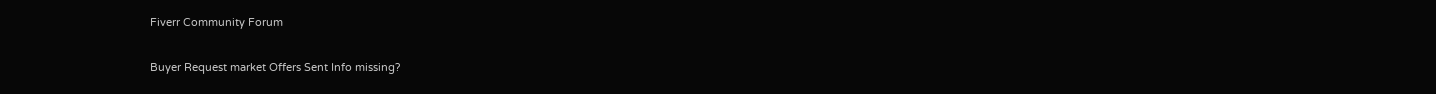Fiverr Community Forum

Buyer Request market Offers Sent Info missing?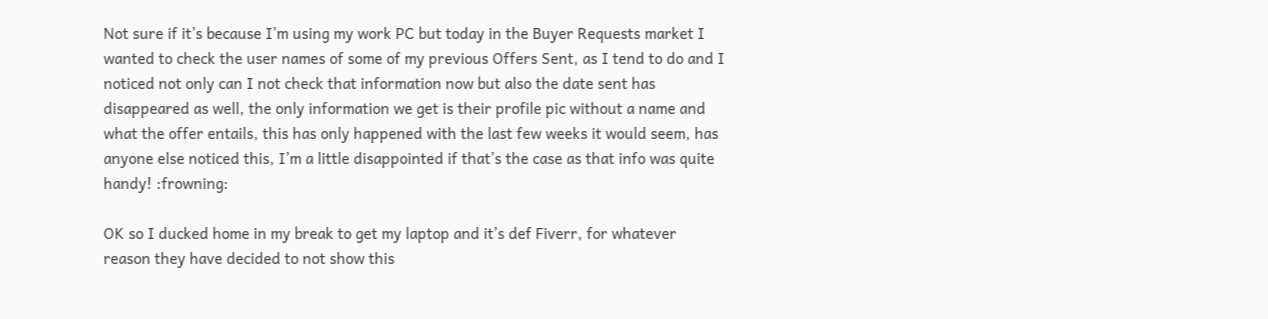Not sure if it’s because I’m using my work PC but today in the Buyer Requests market I wanted to check the user names of some of my previous Offers Sent, as I tend to do and I noticed not only can I not check that information now but also the date sent has disappeared as well, the only information we get is their profile pic without a name and what the offer entails, this has only happened with the last few weeks it would seem, has anyone else noticed this, I’m a little disappointed if that’s the case as that info was quite handy! :frowning:

OK so I ducked home in my break to get my laptop and it’s def Fiverr, for whatever reason they have decided to not show this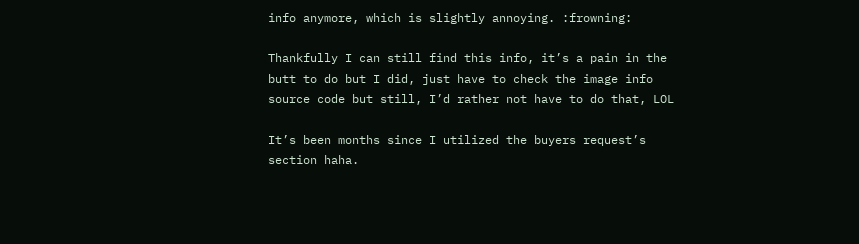info anymore, which is slightly annoying. :frowning:

Thankfully I can still find this info, it’s a pain in the butt to do but I did, just have to check the image info source code but still, I’d rather not have to do that, LOL

It’s been months since I utilized the buyers request’s section haha.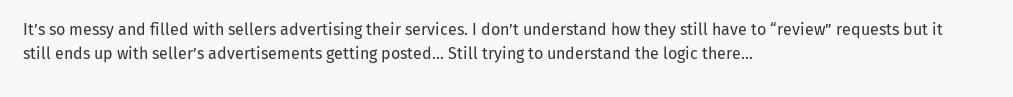It’s so messy and filled with sellers advertising their services. I don’t understand how they still have to “review” requests but it still ends up with seller’s advertisements getting posted… Still trying to understand the logic there…